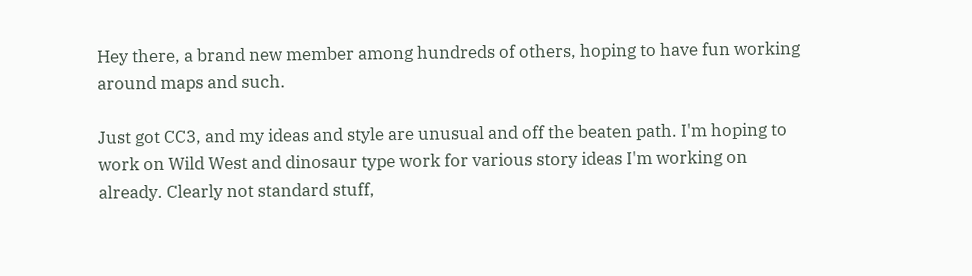Hey there, a brand new member among hundreds of others, hoping to have fun working around maps and such.

Just got CC3, and my ideas and style are unusual and off the beaten path. I'm hoping to work on Wild West and dinosaur type work for various story ideas I'm working on already. Clearly not standard stuff,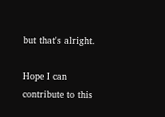but that's alright.

Hope I can contribute to this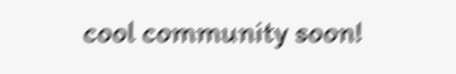cool community soon!